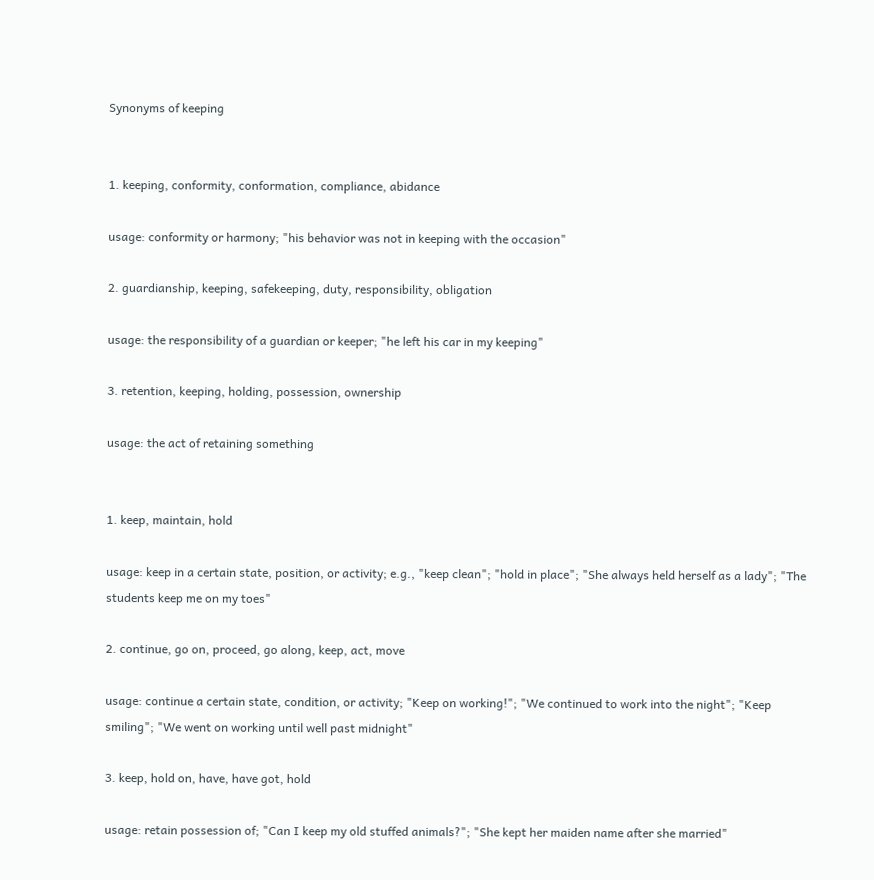Synonyms of keeping


1. keeping, conformity, conformation, compliance, abidance

usage: conformity or harmony; "his behavior was not in keeping with the occasion"

2. guardianship, keeping, safekeeping, duty, responsibility, obligation

usage: the responsibility of a guardian or keeper; "he left his car in my keeping"

3. retention, keeping, holding, possession, ownership

usage: the act of retaining something


1. keep, maintain, hold

usage: keep in a certain state, position, or activity; e.g., "keep clean"; "hold in place"; "She always held herself as a lady"; "The students keep me on my toes"

2. continue, go on, proceed, go along, keep, act, move

usage: continue a certain state, condition, or activity; "Keep on working!"; "We continued to work into the night"; "Keep smiling"; "We went on working until well past midnight"

3. keep, hold on, have, have got, hold

usage: retain possession of; "Can I keep my old stuffed animals?"; "She kept her maiden name after she married"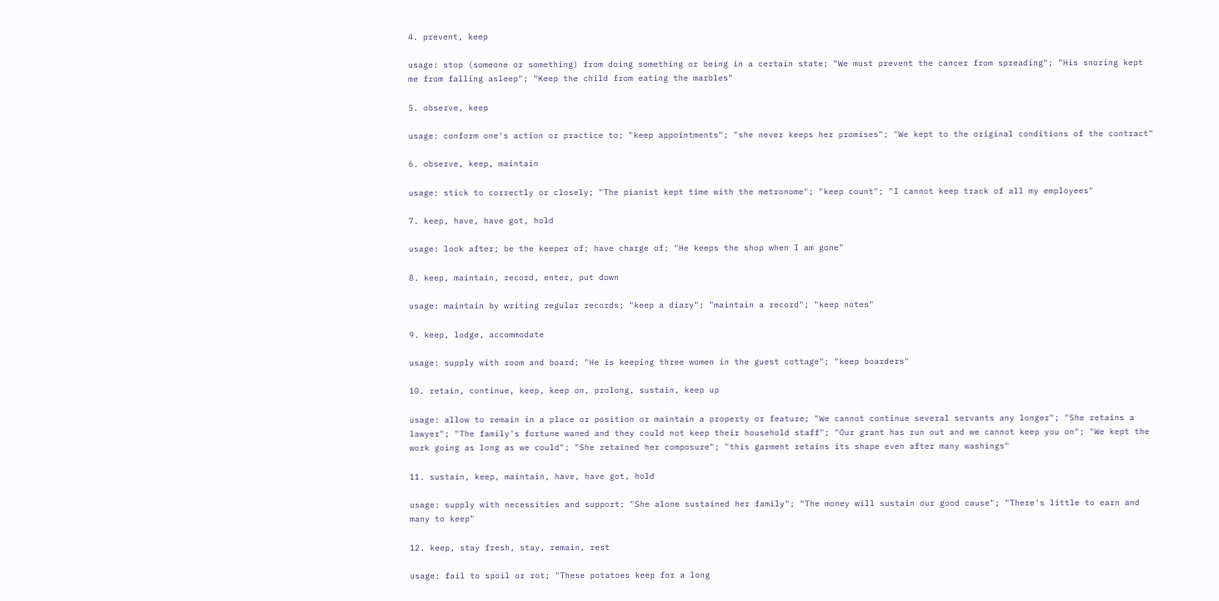4. prevent, keep

usage: stop (someone or something) from doing something or being in a certain state; "We must prevent the cancer from spreading"; "His snoring kept me from falling asleep"; "Keep the child from eating the marbles"

5. observe, keep

usage: conform one's action or practice to; "keep appointments"; "she never keeps her promises"; "We kept to the original conditions of the contract"

6. observe, keep, maintain

usage: stick to correctly or closely; "The pianist kept time with the metronome"; "keep count"; "I cannot keep track of all my employees"

7. keep, have, have got, hold

usage: look after; be the keeper of; have charge of; "He keeps the shop when I am gone"

8. keep, maintain, record, enter, put down

usage: maintain by writing regular records; "keep a diary"; "maintain a record"; "keep notes"

9. keep, lodge, accommodate

usage: supply with room and board; "He is keeping three women in the guest cottage"; "keep boarders"

10. retain, continue, keep, keep on, prolong, sustain, keep up

usage: allow to remain in a place or position or maintain a property or feature; "We cannot continue several servants any longer"; "She retains a lawyer"; "The family's fortune waned and they could not keep their household staff"; "Our grant has run out and we cannot keep you on"; "We kept the work going as long as we could"; "She retained her composure"; "this garment retains its shape even after many washings"

11. sustain, keep, maintain, have, have got, hold

usage: supply with necessities and support; "She alone sustained her family"; "The money will sustain our good cause"; "There's little to earn and many to keep"

12. keep, stay fresh, stay, remain, rest

usage: fail to spoil or rot; "These potatoes keep for a long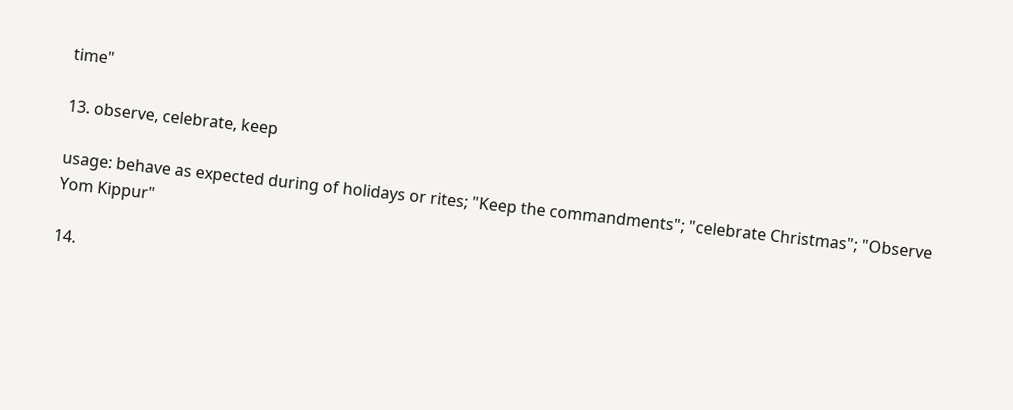time"

13. observe, celebrate, keep

usage: behave as expected during of holidays or rites; "Keep the commandments"; "celebrate Christmas"; "Observe Yom Kippur"

14.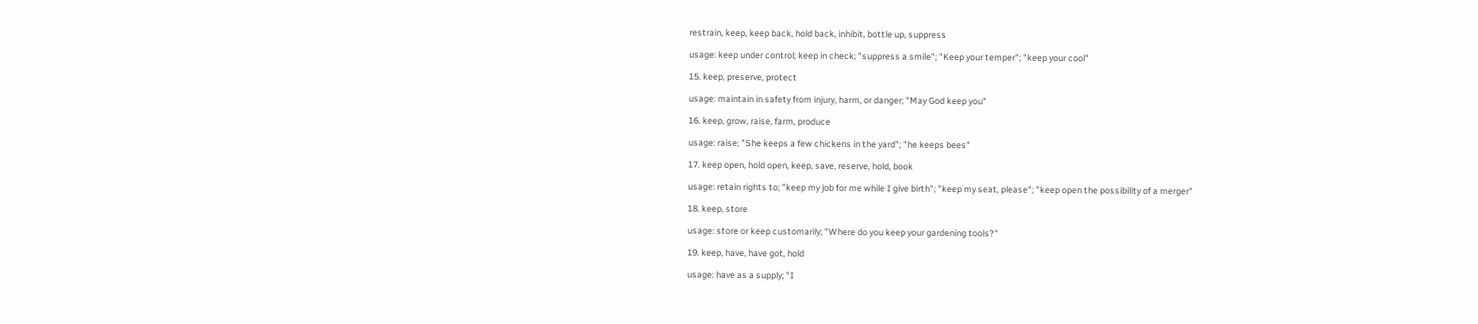restrain, keep, keep back, hold back, inhibit, bottle up, suppress

usage: keep under control; keep in check; "suppress a smile"; "Keep your temper"; "keep your cool"

15. keep, preserve, protect

usage: maintain in safety from injury, harm, or danger; "May God keep you"

16. keep, grow, raise, farm, produce

usage: raise; "She keeps a few chickens in the yard"; "he keeps bees"

17. keep open, hold open, keep, save, reserve, hold, book

usage: retain rights to; "keep my job for me while I give birth"; "keep my seat, please"; "keep open the possibility of a merger"

18. keep, store

usage: store or keep customarily; "Where do you keep your gardening tools?"

19. keep, have, have got, hold

usage: have as a supply; "I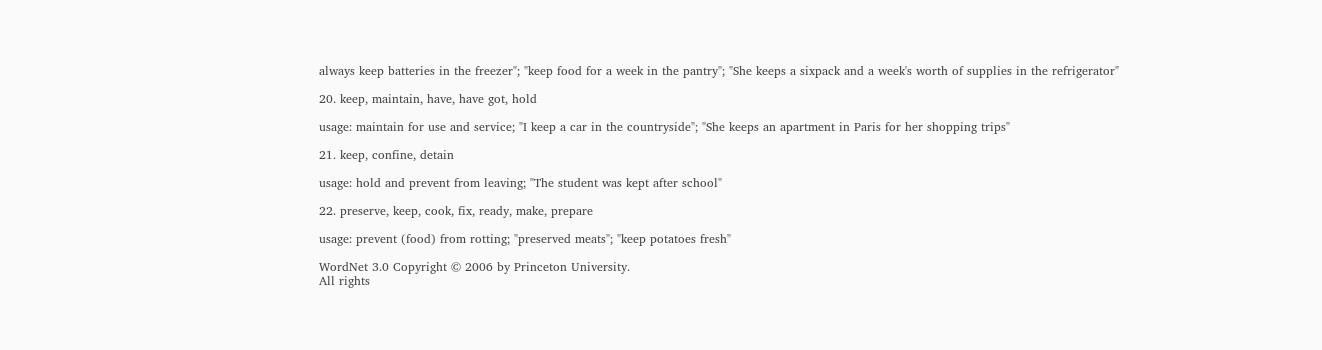always keep batteries in the freezer"; "keep food for a week in the pantry"; "She keeps a sixpack and a week's worth of supplies in the refrigerator"

20. keep, maintain, have, have got, hold

usage: maintain for use and service; "I keep a car in the countryside"; "She keeps an apartment in Paris for her shopping trips"

21. keep, confine, detain

usage: hold and prevent from leaving; "The student was kept after school"

22. preserve, keep, cook, fix, ready, make, prepare

usage: prevent (food) from rotting; "preserved meats"; "keep potatoes fresh"

WordNet 3.0 Copyright © 2006 by Princeton University.
All rights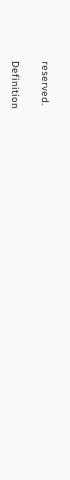reserved.

Definition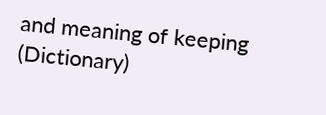and meaning of keeping (Dictionary)